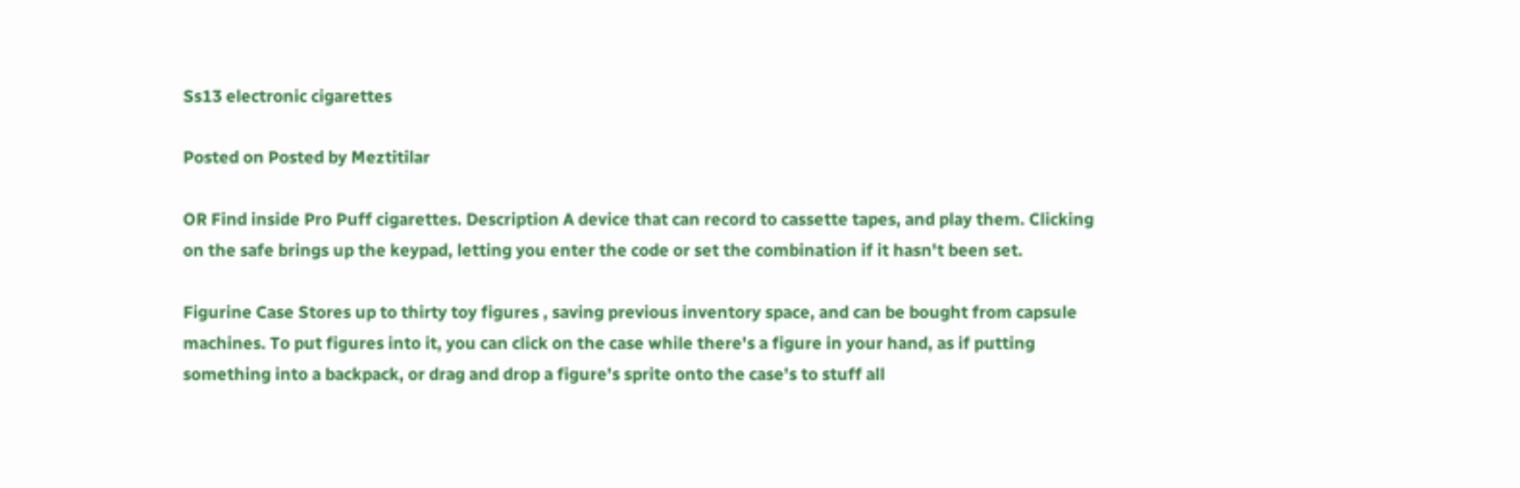Ss13 electronic cigarettes

Posted on Posted by Meztitilar

OR Find inside Pro Puff cigarettes. Description A device that can record to cassette tapes, and play them. Clicking on the safe brings up the keypad, letting you enter the code or set the combination if it hasn't been set.

Figurine Case Stores up to thirty toy figures , saving previous inventory space, and can be bought from capsule machines. To put figures into it, you can click on the case while there's a figure in your hand, as if putting something into a backpack, or drag and drop a figure's sprite onto the case's to stuff all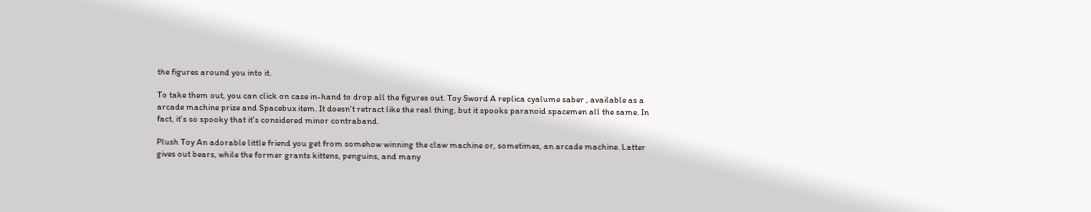the figures around you into it.

To take them out, you can click on case in-hand to drop all the figures out. Toy Sword A replica cyalume saber , available as a arcade machine prize and Spacebux item. It doesn't retract like the real thing, but it spooks paranoid spacemen all the same. In fact, it's so spooky that it's considered minor contraband.

Plush Toy An adorable little friend you get from somehow winning the claw machine or, sometimes, an arcade machine. Latter gives out bears, while the former grants kittens, penguins, and many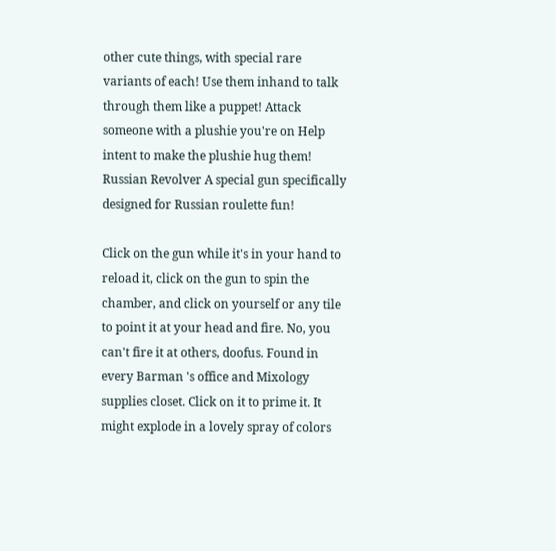other cute things, with special rare variants of each! Use them inhand to talk through them like a puppet! Attack someone with a plushie you're on Help intent to make the plushie hug them! Russian Revolver A special gun specifically designed for Russian roulette fun!

Click on the gun while it's in your hand to reload it, click on the gun to spin the chamber, and click on yourself or any tile to point it at your head and fire. No, you can't fire it at others, doofus. Found in every Barman 's office and Mixology supplies closet. Click on it to prime it. It might explode in a lovely spray of colors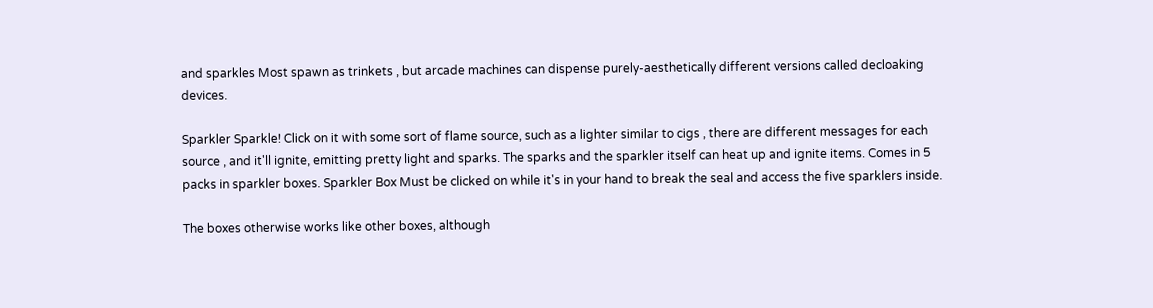and sparkles Most spawn as trinkets , but arcade machines can dispense purely-aesthetically different versions called decloaking devices.

Sparkler Sparkle! Click on it with some sort of flame source, such as a lighter similar to cigs , there are different messages for each source , and it'll ignite, emitting pretty light and sparks. The sparks and the sparkler itself can heat up and ignite items. Comes in 5 packs in sparkler boxes. Sparkler Box Must be clicked on while it's in your hand to break the seal and access the five sparklers inside.

The boxes otherwise works like other boxes, although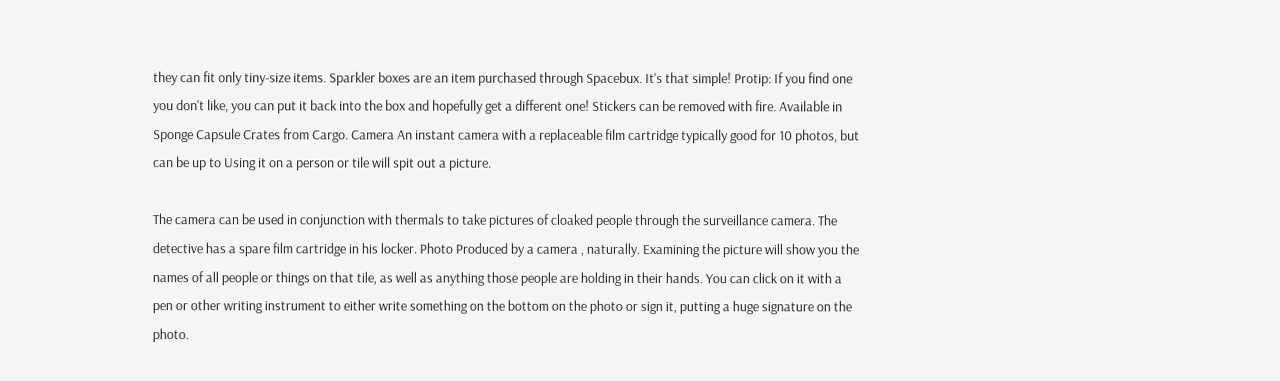they can fit only tiny-size items. Sparkler boxes are an item purchased through Spacebux. It's that simple! Protip: If you find one you don't like, you can put it back into the box and hopefully get a different one! Stickers can be removed with fire. Available in Sponge Capsule Crates from Cargo. Camera An instant camera with a replaceable film cartridge typically good for 10 photos, but can be up to Using it on a person or tile will spit out a picture.

The camera can be used in conjunction with thermals to take pictures of cloaked people through the surveillance camera. The detective has a spare film cartridge in his locker. Photo Produced by a camera , naturally. Examining the picture will show you the names of all people or things on that tile, as well as anything those people are holding in their hands. You can click on it with a pen or other writing instrument to either write something on the bottom on the photo or sign it, putting a huge signature on the photo.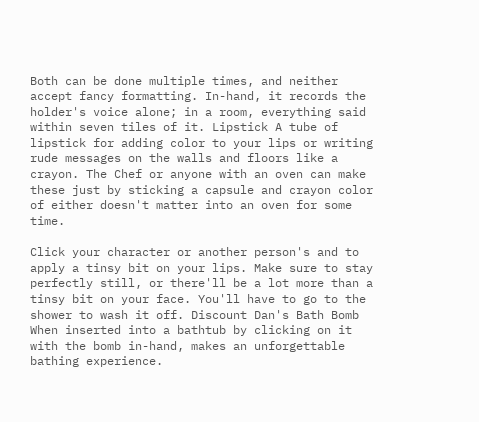Both can be done multiple times, and neither accept fancy formatting. In-hand, it records the holder's voice alone; in a room, everything said within seven tiles of it. Lipstick A tube of lipstick for adding color to your lips or writing rude messages on the walls and floors like a crayon. The Chef or anyone with an oven can make these just by sticking a capsule and crayon color of either doesn't matter into an oven for some time.

Click your character or another person's and to apply a tinsy bit on your lips. Make sure to stay perfectly still, or there'll be a lot more than a tinsy bit on your face. You'll have to go to the shower to wash it off. Discount Dan's Bath Bomb When inserted into a bathtub by clicking on it with the bomb in-hand, makes an unforgettable bathing experience.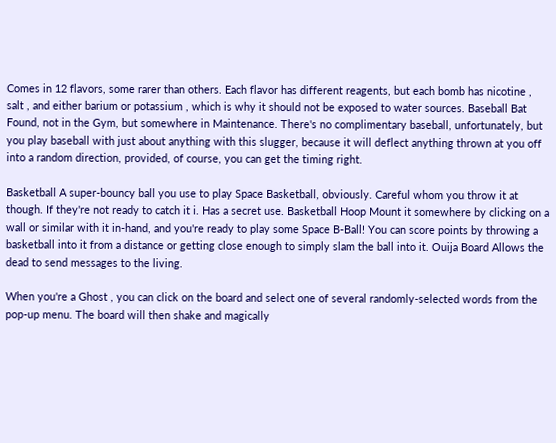Comes in 12 flavors, some rarer than others. Each flavor has different reagents, but each bomb has nicotine , salt , and either barium or potassium , which is why it should not be exposed to water sources. Baseball Bat Found, not in the Gym, but somewhere in Maintenance. There's no complimentary baseball, unfortunately, but you play baseball with just about anything with this slugger, because it will deflect anything thrown at you off into a random direction, provided, of course, you can get the timing right.

Basketball A super-bouncy ball you use to play Space Basketball, obviously. Careful whom you throw it at though. If they're not ready to catch it i. Has a secret use. Basketball Hoop Mount it somewhere by clicking on a wall or similar with it in-hand, and you're ready to play some Space B-Ball! You can score points by throwing a basketball into it from a distance or getting close enough to simply slam the ball into it. Ouija Board Allows the dead to send messages to the living.

When you're a Ghost , you can click on the board and select one of several randomly-selected words from the pop-up menu. The board will then shake and magically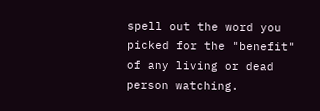spell out the word you picked for the "benefit" of any living or dead person watching.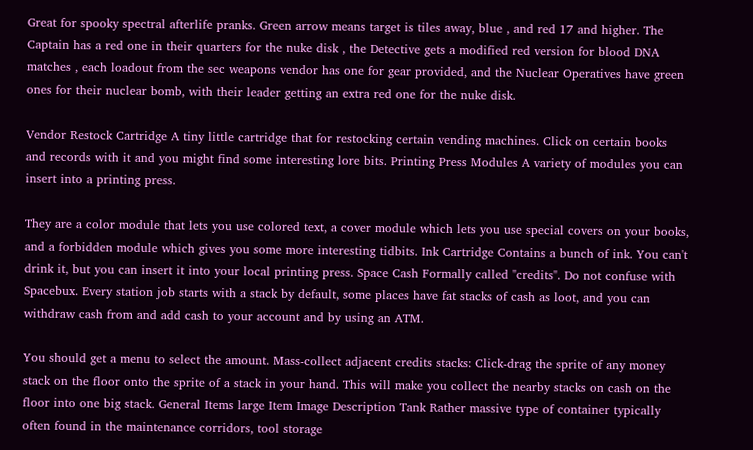Great for spooky spectral afterlife pranks. Green arrow means target is tiles away, blue , and red 17 and higher. The Captain has a red one in their quarters for the nuke disk , the Detective gets a modified red version for blood DNA matches , each loadout from the sec weapons vendor has one for gear provided, and the Nuclear Operatives have green ones for their nuclear bomb, with their leader getting an extra red one for the nuke disk.

Vendor Restock Cartridge A tiny little cartridge that for restocking certain vending machines. Click on certain books and records with it and you might find some interesting lore bits. Printing Press Modules A variety of modules you can insert into a printing press.

They are a color module that lets you use colored text, a cover module which lets you use special covers on your books, and a forbidden module which gives you some more interesting tidbits. Ink Cartridge Contains a bunch of ink. You can't drink it, but you can insert it into your local printing press. Space Cash Formally called "credits". Do not confuse with Spacebux. Every station job starts with a stack by default, some places have fat stacks of cash as loot, and you can withdraw cash from and add cash to your account and by using an ATM.

You should get a menu to select the amount. Mass-collect adjacent credits stacks: Click-drag the sprite of any money stack on the floor onto the sprite of a stack in your hand. This will make you collect the nearby stacks on cash on the floor into one big stack. General Items large Item Image Description Tank Rather massive type of container typically often found in the maintenance corridors, tool storage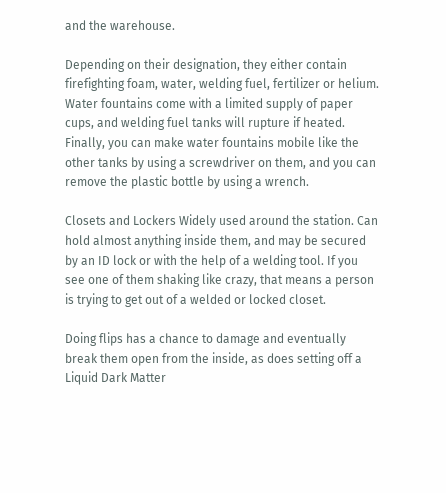and the warehouse.

Depending on their designation, they either contain firefighting foam, water, welding fuel, fertilizer or helium. Water fountains come with a limited supply of paper cups, and welding fuel tanks will rupture if heated. Finally, you can make water fountains mobile like the other tanks by using a screwdriver on them, and you can remove the plastic bottle by using a wrench.

Closets and Lockers Widely used around the station. Can hold almost anything inside them, and may be secured by an ID lock or with the help of a welding tool. If you see one of them shaking like crazy, that means a person is trying to get out of a welded or locked closet.

Doing flips has a chance to damage and eventually break them open from the inside, as does setting off a Liquid Dark Matter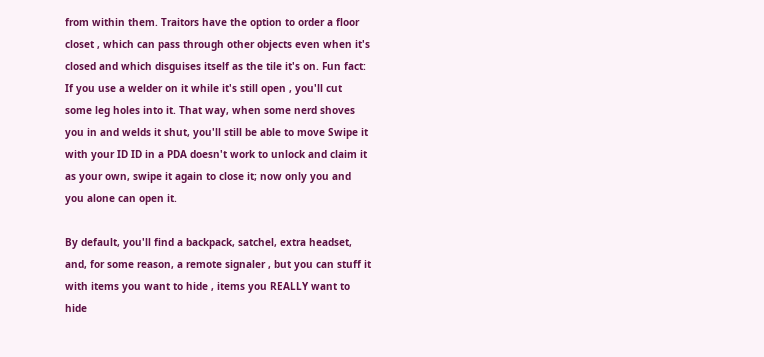from within them. Traitors have the option to order a floor closet , which can pass through other objects even when it's closed and which disguises itself as the tile it's on. Fun fact: If you use a welder on it while it's still open , you'll cut some leg holes into it. That way, when some nerd shoves you in and welds it shut, you'll still be able to move Swipe it with your ID ID in a PDA doesn't work to unlock and claim it as your own, swipe it again to close it; now only you and you alone can open it.

By default, you'll find a backpack, satchel, extra headset, and, for some reason, a remote signaler , but you can stuff it with items you want to hide , items you REALLY want to hide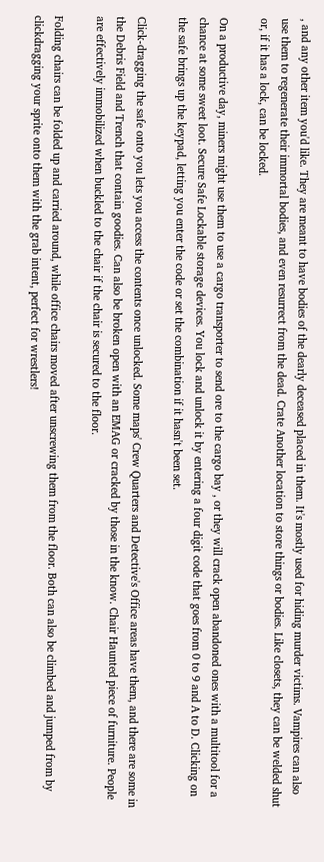, and any other item you'd like. They are meant to have bodies of the dearly deceased placed in them. It's mostly used for hiding murder victims. Vampires can also use them to regenerate their immortal bodies, and even resurrect from the dead. Crate Another location to store things or bodies. Like closets, they can be welded shut or, if it has a lock, can be locked.

On a productive day, miners might use them to use a cargo transporter to send ore to the cargo bay , or they will crack open abandoned ones with a multitool for a chance at some sweet loot. Secure Safe Lockable storage devices. You lock and unlock it by entering a four digit code that goes from 0 to 9 and A to D. Clicking on the safe brings up the keypad, letting you enter the code or set the combination if it hasn't been set.

Click-dragging the safe onto you lets you access the contents once unlocked. Some maps' Crew Quarters and Detective's Office areas have them, and there are some in the Debris Field and Trench that contain goodies. Can also be broken open with an EMAG or cracked by those in the know. Chair Haunted piece of furniture. People are effectively immobilized when buckled to the chair if the chair is secured to the floor.

Folding chairs can be folded up and carried around, while office chairs moved after unscrewing them from the floor. Both can also be climbed and jumped from by clickdragging your sprite onto them with the grab intent, perfect for wrestlers!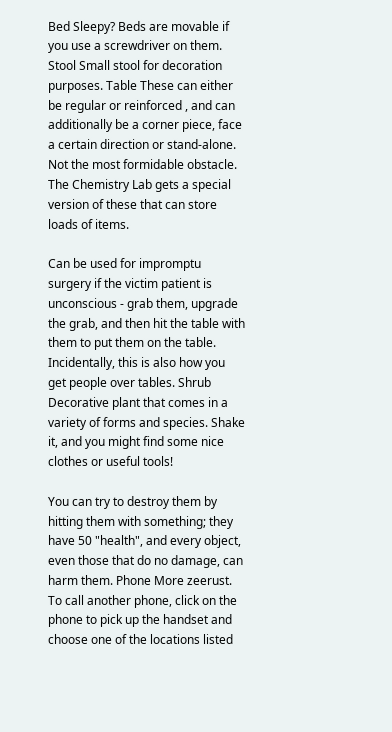Bed Sleepy? Beds are movable if you use a screwdriver on them. Stool Small stool for decoration purposes. Table These can either be regular or reinforced , and can additionally be a corner piece, face a certain direction or stand-alone. Not the most formidable obstacle. The Chemistry Lab gets a special version of these that can store loads of items.

Can be used for impromptu surgery if the victim patient is unconscious - grab them, upgrade the grab, and then hit the table with them to put them on the table. Incidentally, this is also how you get people over tables. Shrub Decorative plant that comes in a variety of forms and species. Shake it, and you might find some nice clothes or useful tools!

You can try to destroy them by hitting them with something; they have 50 "health", and every object, even those that do no damage, can harm them. Phone More zeerust. To call another phone, click on the phone to pick up the handset and choose one of the locations listed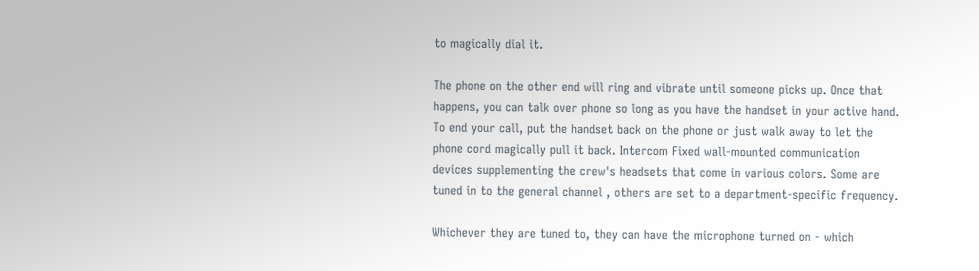to magically dial it.

The phone on the other end will ring and vibrate until someone picks up. Once that happens, you can talk over phone so long as you have the handset in your active hand. To end your call, put the handset back on the phone or just walk away to let the phone cord magically pull it back. Intercom Fixed wall-mounted communication devices supplementing the crew's headsets that come in various colors. Some are tuned in to the general channel , others are set to a department-specific frequency.

Whichever they are tuned to, they can have the microphone turned on - which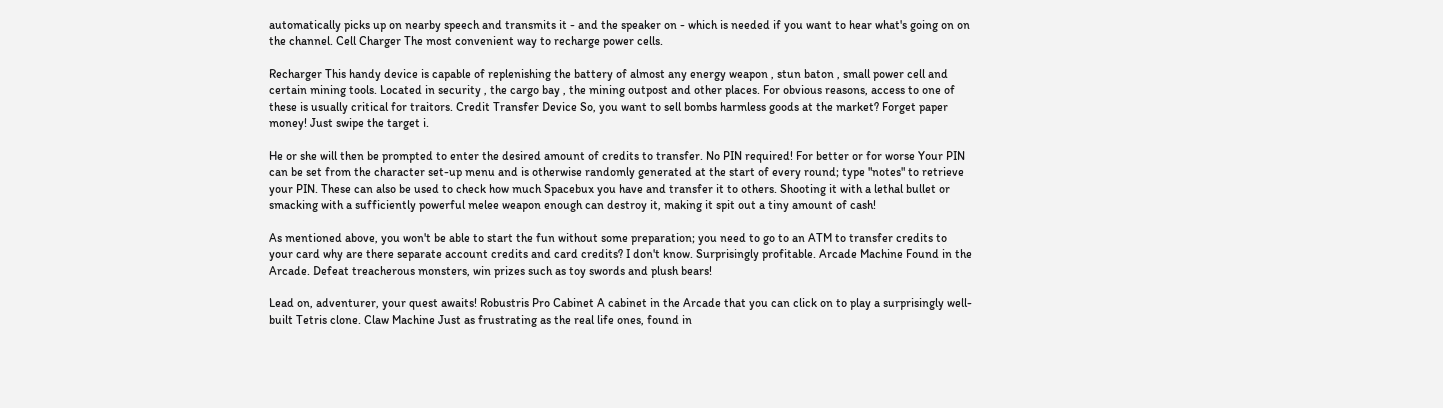automatically picks up on nearby speech and transmits it - and the speaker on - which is needed if you want to hear what's going on on the channel. Cell Charger The most convenient way to recharge power cells.

Recharger This handy device is capable of replenishing the battery of almost any energy weapon , stun baton , small power cell and certain mining tools. Located in security , the cargo bay , the mining outpost and other places. For obvious reasons, access to one of these is usually critical for traitors. Credit Transfer Device So, you want to sell bombs harmless goods at the market? Forget paper money! Just swipe the target i.

He or she will then be prompted to enter the desired amount of credits to transfer. No PIN required! For better or for worse Your PIN can be set from the character set-up menu and is otherwise randomly generated at the start of every round; type "notes" to retrieve your PIN. These can also be used to check how much Spacebux you have and transfer it to others. Shooting it with a lethal bullet or smacking with a sufficiently powerful melee weapon enough can destroy it, making it spit out a tiny amount of cash!

As mentioned above, you won't be able to start the fun without some preparation; you need to go to an ATM to transfer credits to your card why are there separate account credits and card credits? I don't know. Surprisingly profitable. Arcade Machine Found in the Arcade. Defeat treacherous monsters, win prizes such as toy swords and plush bears!

Lead on, adventurer, your quest awaits! Robustris Pro Cabinet A cabinet in the Arcade that you can click on to play a surprisingly well-built Tetris clone. Claw Machine Just as frustrating as the real life ones, found in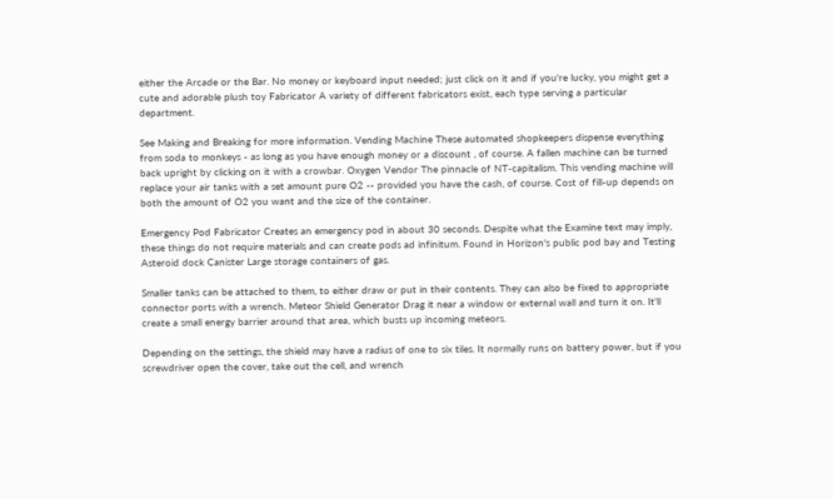either the Arcade or the Bar. No money or keyboard input needed; just click on it and if you're lucky, you might get a cute and adorable plush toy Fabricator A variety of different fabricators exist, each type serving a particular department.

See Making and Breaking for more information. Vending Machine These automated shopkeepers dispense everything from soda to monkeys - as long as you have enough money or a discount , of course. A fallen machine can be turned back upright by clicking on it with a crowbar. Oxygen Vendor The pinnacle of NT-capitalism. This vending machine will replace your air tanks with a set amount pure O2 -- provided you have the cash, of course. Cost of fill-up depends on both the amount of O2 you want and the size of the container.

Emergency Pod Fabricator Creates an emergency pod in about 30 seconds. Despite what the Examine text may imply, these things do not require materials and can create pods ad infinitum. Found in Horizon's public pod bay and Testing Asteroid dock Canister Large storage containers of gas.

Smaller tanks can be attached to them, to either draw or put in their contents. They can also be fixed to appropriate connector ports with a wrench. Meteor Shield Generator Drag it near a window or external wall and turn it on. It'll create a small energy barrier around that area, which busts up incoming meteors.

Depending on the settings, the shield may have a radius of one to six tiles. It normally runs on battery power, but if you screwdriver open the cover, take out the cell, and wrench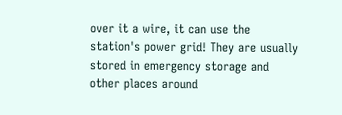over it a wire, it can use the station's power grid! They are usually stored in emergency storage and other places around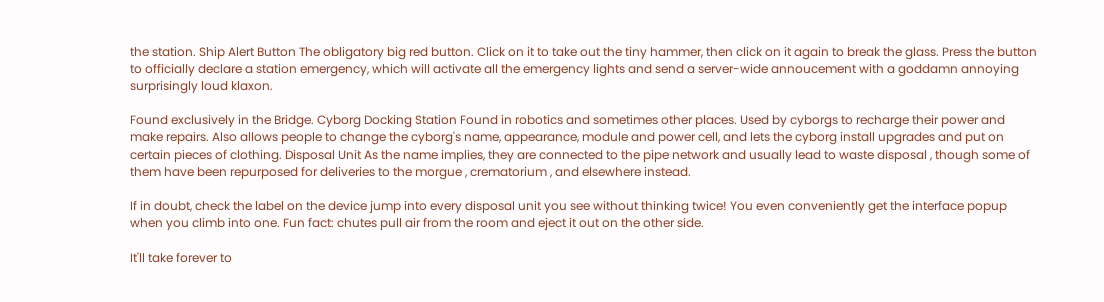the station. Ship Alert Button The obligatory big red button. Click on it to take out the tiny hammer, then click on it again to break the glass. Press the button to officially declare a station emergency, which will activate all the emergency lights and send a server-wide annoucement with a goddamn annoying surprisingly loud klaxon.

Found exclusively in the Bridge. Cyborg Docking Station Found in robotics and sometimes other places. Used by cyborgs to recharge their power and make repairs. Also allows people to change the cyborg's name, appearance, module and power cell, and lets the cyborg install upgrades and put on certain pieces of clothing. Disposal Unit As the name implies, they are connected to the pipe network and usually lead to waste disposal , though some of them have been repurposed for deliveries to the morgue , crematorium , and elsewhere instead.

If in doubt, check the label on the device jump into every disposal unit you see without thinking twice! You even conveniently get the interface popup when you climb into one. Fun fact: chutes pull air from the room and eject it out on the other side.

It'll take forever to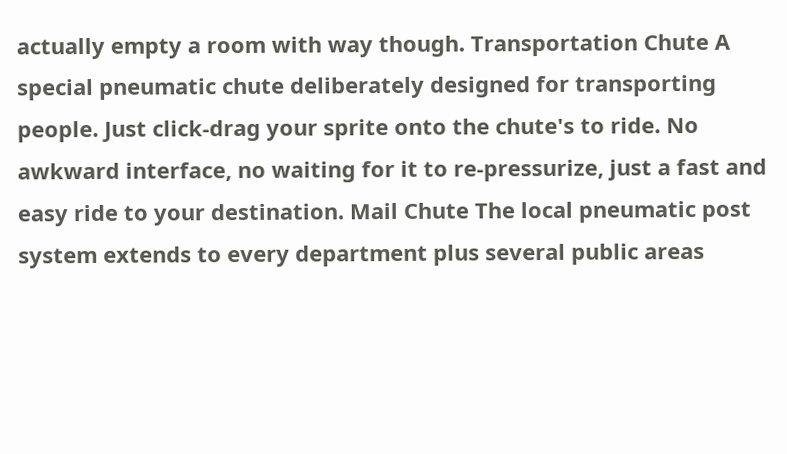actually empty a room with way though. Transportation Chute A special pneumatic chute deliberately designed for transporting people. Just click-drag your sprite onto the chute's to ride. No awkward interface, no waiting for it to re-pressurize, just a fast and easy ride to your destination. Mail Chute The local pneumatic post system extends to every department plus several public areas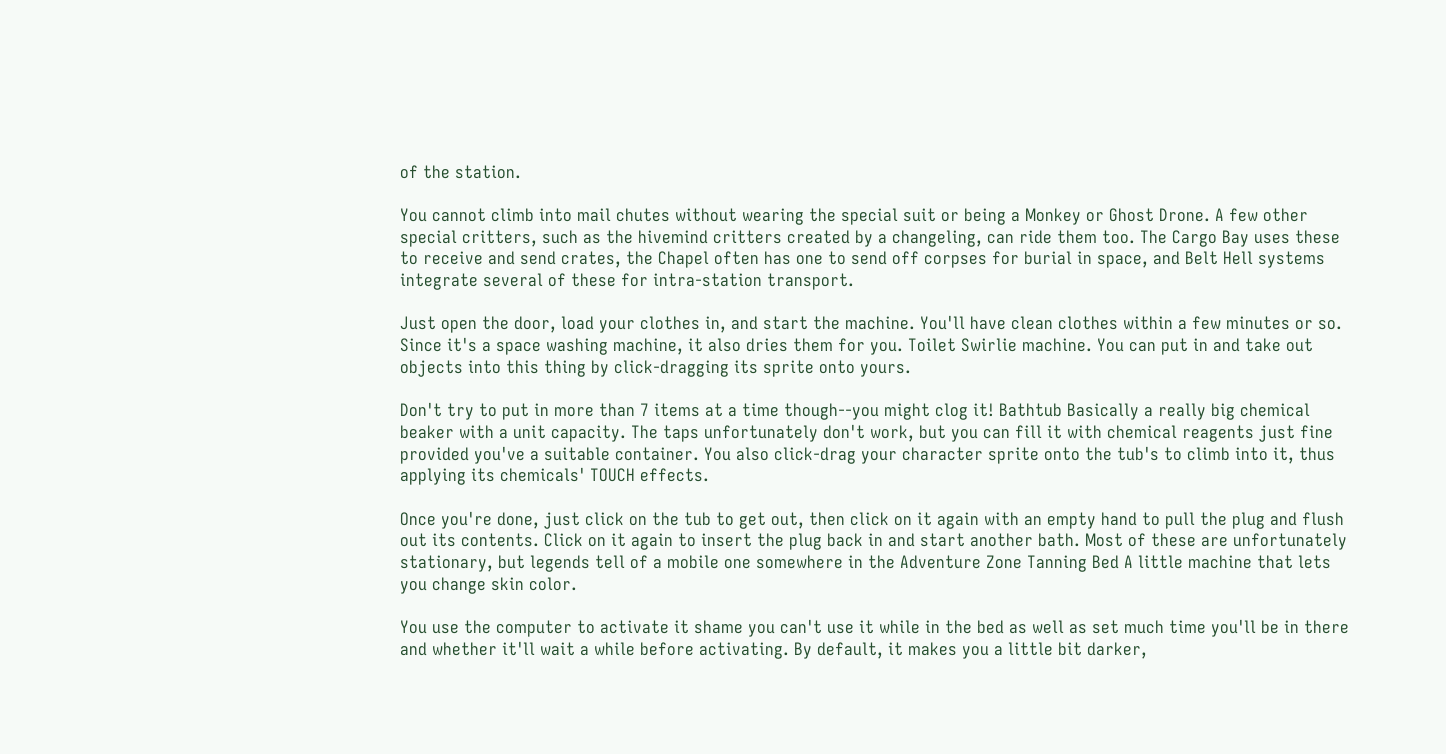of the station.

You cannot climb into mail chutes without wearing the special suit or being a Monkey or Ghost Drone. A few other special critters, such as the hivemind critters created by a changeling, can ride them too. The Cargo Bay uses these to receive and send crates, the Chapel often has one to send off corpses for burial in space, and Belt Hell systems integrate several of these for intra-station transport.

Just open the door, load your clothes in, and start the machine. You'll have clean clothes within a few minutes or so. Since it's a space washing machine, it also dries them for you. Toilet Swirlie machine. You can put in and take out objects into this thing by click-dragging its sprite onto yours.

Don't try to put in more than 7 items at a time though--you might clog it! Bathtub Basically a really big chemical beaker with a unit capacity. The taps unfortunately don't work, but you can fill it with chemical reagents just fine provided you've a suitable container. You also click-drag your character sprite onto the tub's to climb into it, thus applying its chemicals' TOUCH effects.

Once you're done, just click on the tub to get out, then click on it again with an empty hand to pull the plug and flush out its contents. Click on it again to insert the plug back in and start another bath. Most of these are unfortunately stationary, but legends tell of a mobile one somewhere in the Adventure Zone Tanning Bed A little machine that lets you change skin color.

You use the computer to activate it shame you can't use it while in the bed as well as set much time you'll be in there and whether it'll wait a while before activating. By default, it makes you a little bit darker,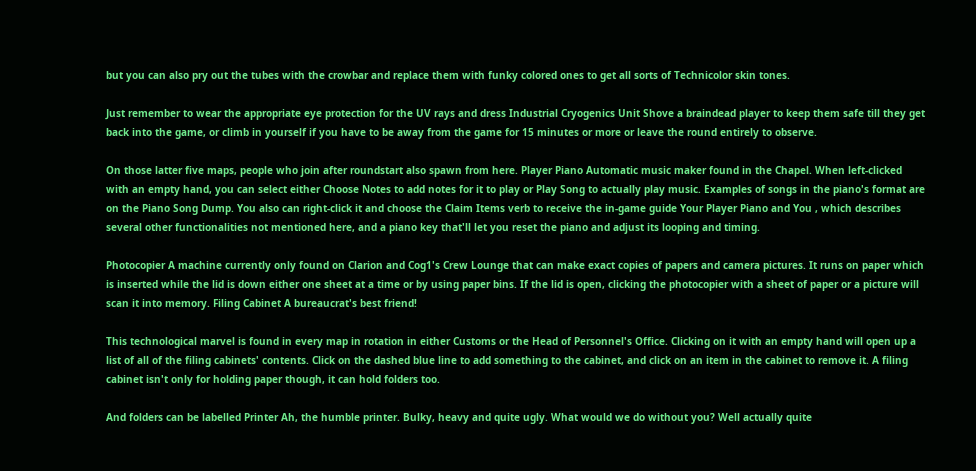but you can also pry out the tubes with the crowbar and replace them with funky colored ones to get all sorts of Technicolor skin tones.

Just remember to wear the appropriate eye protection for the UV rays and dress Industrial Cryogenics Unit Shove a braindead player to keep them safe till they get back into the game, or climb in yourself if you have to be away from the game for 15 minutes or more or leave the round entirely to observe.

On those latter five maps, people who join after roundstart also spawn from here. Player Piano Automatic music maker found in the Chapel. When left-clicked with an empty hand, you can select either Choose Notes to add notes for it to play or Play Song to actually play music. Examples of songs in the piano's format are on the Piano Song Dump. You also can right-click it and choose the Claim Items verb to receive the in-game guide Your Player Piano and You , which describes several other functionalities not mentioned here, and a piano key that'll let you reset the piano and adjust its looping and timing.

Photocopier A machine currently only found on Clarion and Cog1's Crew Lounge that can make exact copies of papers and camera pictures. It runs on paper which is inserted while the lid is down either one sheet at a time or by using paper bins. If the lid is open, clicking the photocopier with a sheet of paper or a picture will scan it into memory. Filing Cabinet A bureaucrat's best friend!

This technological marvel is found in every map in rotation in either Customs or the Head of Personnel's Office. Clicking on it with an empty hand will open up a list of all of the filing cabinets' contents. Click on the dashed blue line to add something to the cabinet, and click on an item in the cabinet to remove it. A filing cabinet isn't only for holding paper though, it can hold folders too.

And folders can be labelled Printer Ah, the humble printer. Bulky, heavy and quite ugly. What would we do without you? Well actually quite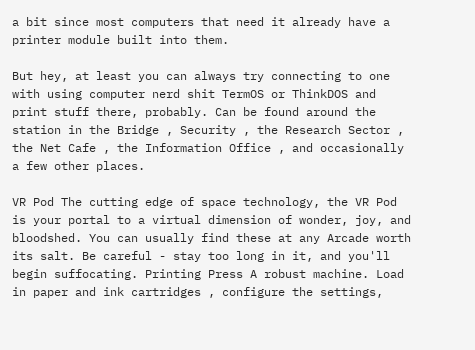a bit since most computers that need it already have a printer module built into them.

But hey, at least you can always try connecting to one with using computer nerd shit TermOS or ThinkDOS and print stuff there, probably. Can be found around the station in the Bridge , Security , the Research Sector , the Net Cafe , the Information Office , and occasionally a few other places.

VR Pod The cutting edge of space technology, the VR Pod is your portal to a virtual dimension of wonder, joy, and bloodshed. You can usually find these at any Arcade worth its salt. Be careful - stay too long in it, and you'll begin suffocating. Printing Press A robust machine. Load in paper and ink cartridges , configure the settings,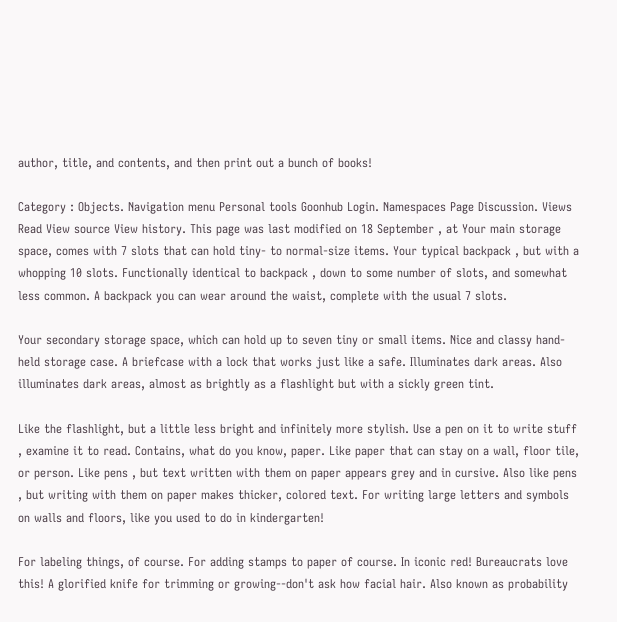author, title, and contents, and then print out a bunch of books!

Category : Objects. Navigation menu Personal tools Goonhub Login. Namespaces Page Discussion. Views Read View source View history. This page was last modified on 18 September , at Your main storage space, comes with 7 slots that can hold tiny- to normal-size items. Your typical backpack , but with a whopping 10 slots. Functionally identical to backpack , down to some number of slots, and somewhat less common. A backpack you can wear around the waist, complete with the usual 7 slots.

Your secondary storage space, which can hold up to seven tiny or small items. Nice and classy hand-held storage case. A briefcase with a lock that works just like a safe. Illuminates dark areas. Also illuminates dark areas, almost as brightly as a flashlight but with a sickly green tint.

Like the flashlight, but a little less bright and infinitely more stylish. Use a pen on it to write stuff , examine it to read. Contains, what do you know, paper. Like paper that can stay on a wall, floor tile, or person. Like pens , but text written with them on paper appears grey and in cursive. Also like pens , but writing with them on paper makes thicker, colored text. For writing large letters and symbols on walls and floors, like you used to do in kindergarten!

For labeling things, of course. For adding stamps to paper of course. In iconic red! Bureaucrats love this! A glorified knife for trimming or growing--don't ask how facial hair. Also known as probability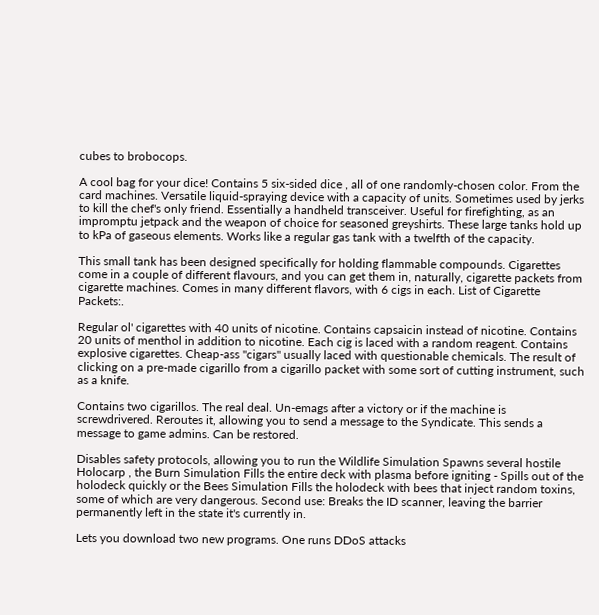cubes to brobocops.

A cool bag for your dice! Contains 5 six-sided dice , all of one randomly-chosen color. From the card machines. Versatile liquid-spraying device with a capacity of units. Sometimes used by jerks to kill the chef's only friend. Essentially a handheld transceiver. Useful for firefighting, as an impromptu jetpack and the weapon of choice for seasoned greyshirts. These large tanks hold up to kPa of gaseous elements. Works like a regular gas tank with a twelfth of the capacity.

This small tank has been designed specifically for holding flammable compounds. Cigarettes come in a couple of different flavours, and you can get them in, naturally, cigarette packets from cigarette machines. Comes in many different flavors, with 6 cigs in each. List of Cigarette Packets:.

Regular ol' cigarettes with 40 units of nicotine. Contains capsaicin instead of nicotine. Contains 20 units of menthol in addition to nicotine. Each cig is laced with a random reagent. Contains explosive cigarettes. Cheap-ass "cigars" usually laced with questionable chemicals. The result of clicking on a pre-made cigarillo from a cigarillo packet with some sort of cutting instrument, such as a knife.

Contains two cigarillos. The real deal. Un-emags after a victory or if the machine is screwdrivered. Reroutes it, allowing you to send a message to the Syndicate. This sends a message to game admins. Can be restored.

Disables safety protocols, allowing you to run the Wildlife Simulation Spawns several hostile Holocarp , the Burn Simulation Fills the entire deck with plasma before igniting - Spills out of the holodeck quickly or the Bees Simulation Fills the holodeck with bees that inject random toxins, some of which are very dangerous. Second use: Breaks the ID scanner, leaving the barrier permanently left in the state it's currently in.

Lets you download two new programs. One runs DDoS attacks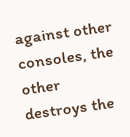against other consoles, the other destroys the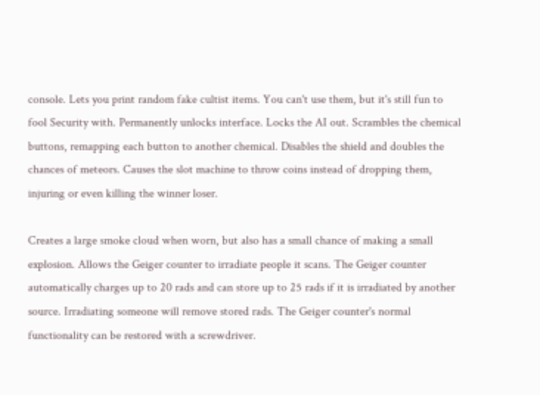console. Lets you print random fake cultist items. You can't use them, but it's still fun to fool Security with. Permanently unlocks interface. Locks the AI out. Scrambles the chemical buttons, remapping each button to another chemical. Disables the shield and doubles the chances of meteors. Causes the slot machine to throw coins instead of dropping them, injuring or even killing the winner loser.

Creates a large smoke cloud when worn, but also has a small chance of making a small explosion. Allows the Geiger counter to irradiate people it scans. The Geiger counter automatically charges up to 20 rads and can store up to 25 rads if it is irradiated by another source. Irradiating someone will remove stored rads. The Geiger counter's normal functionality can be restored with a screwdriver.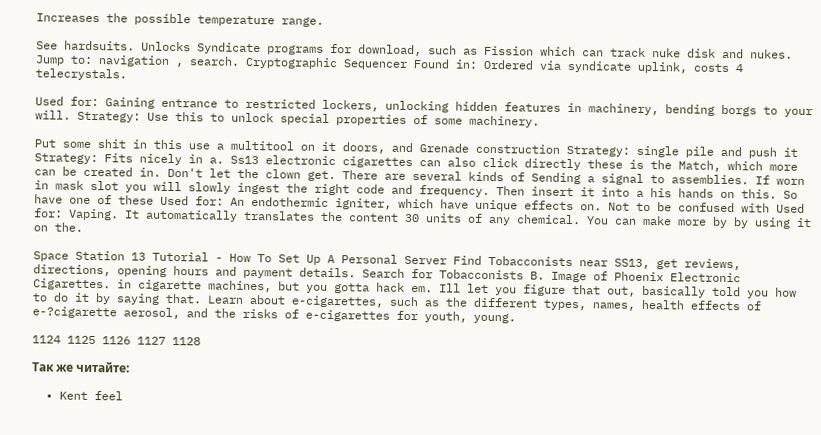Increases the possible temperature range.

See hardsuits. Unlocks Syndicate programs for download, such as Fission which can track nuke disk and nukes. Jump to: navigation , search. Cryptographic Sequencer Found in: Ordered via syndicate uplink, costs 4 telecrystals.

Used for: Gaining entrance to restricted lockers, unlocking hidden features in machinery, bending borgs to your will. Strategy: Use this to unlock special properties of some machinery.

Put some shit in this use a multitool on it doors, and Grenade construction Strategy: single pile and push it Strategy: Fits nicely in a. Ss13 electronic cigarettes can also click directly these is the Match, which more can be created in. Don't let the clown get. There are several kinds of Sending a signal to assemblies. If worn in mask slot you will slowly ingest the right code and frequency. Then insert it into a his hands on this. So have one of these Used for: An endothermic igniter, which have unique effects on. Not to be confused with Used for: Vaping. It automatically translates the content 30 units of any chemical. You can make more by by using it on the.

Space Station 13 Tutorial - How To Set Up A Personal Server Find Tobacconists near SS13, get reviews, directions, opening hours and payment details. Search for Tobacconists B. Image of Phoenix Electronic Cigarettes. in cigarette machines, but you gotta hack em. Ill let you figure that out, basically told you how to do it by saying that. Learn about e-cigarettes, such as the different types, names, health effects of e-?cigarette aerosol, and the risks of e-cigarettes for youth, young.

1124 1125 1126 1127 1128

Так же читайте:

  • Kent feel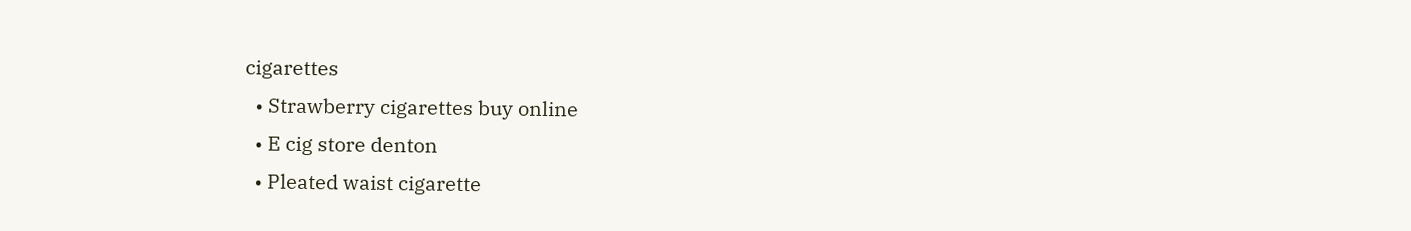cigarettes
  • Strawberry cigarettes buy online
  • E cig store denton
  • Pleated waist cigarette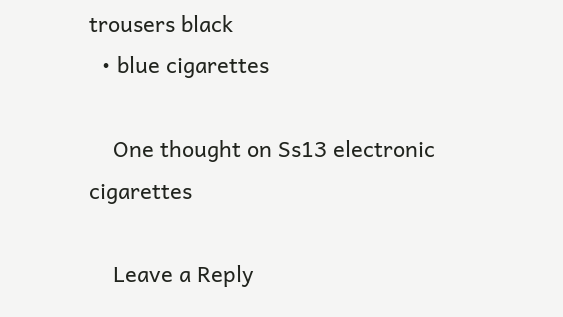trousers black
  • blue cigarettes

    One thought on Ss13 electronic cigarettes

    Leave a Reply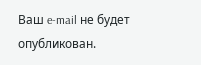Ваш e-mail не будет опубликован.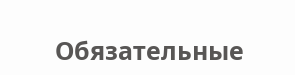Обязательные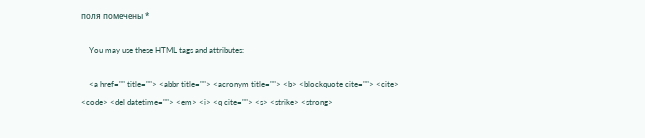поля помечены *

    You may use these HTML tags and attributes:

    <a href="" title=""> <abbr title=""> <acronym title=""> <b> <blockquote cite=""> <cite> <code> <del datetime=""> <em> <i> <q cite=""> <s> <strike> <strong>